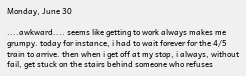Monday, June 30

....awkward.... seems like getting to work always makes me grumpy. today for instance, i had to wait forever for the 4/5 train to arrive. then when i get off at my stop, i always, without fail, get stuck on the stairs behind someone who refuses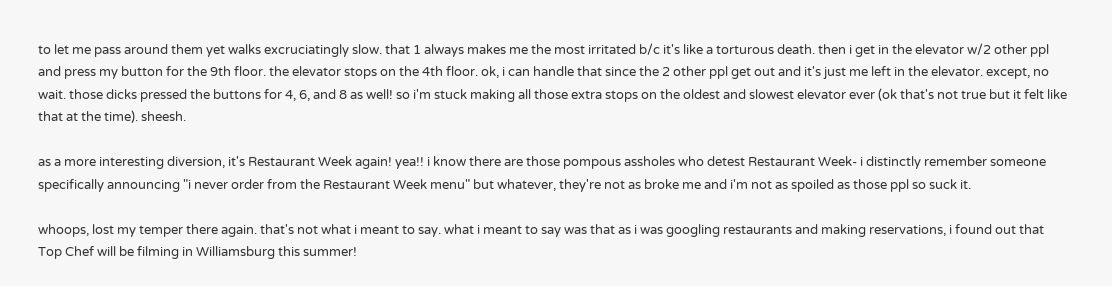to let me pass around them yet walks excruciatingly slow. that 1 always makes me the most irritated b/c it's like a torturous death. then i get in the elevator w/2 other ppl and press my button for the 9th floor. the elevator stops on the 4th floor. ok, i can handle that since the 2 other ppl get out and it's just me left in the elevator. except, no wait. those dicks pressed the buttons for 4, 6, and 8 as well! so i'm stuck making all those extra stops on the oldest and slowest elevator ever (ok that's not true but it felt like that at the time). sheesh.

as a more interesting diversion, it's Restaurant Week again! yea!! i know there are those pompous assholes who detest Restaurant Week- i distinctly remember someone specifically announcing "i never order from the Restaurant Week menu" but whatever, they're not as broke me and i'm not as spoiled as those ppl so suck it.

whoops, lost my temper there again. that's not what i meant to say. what i meant to say was that as i was googling restaurants and making reservations, i found out that Top Chef will be filming in Williamsburg this summer!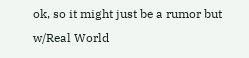ok, so it might just be a rumor but w/Real World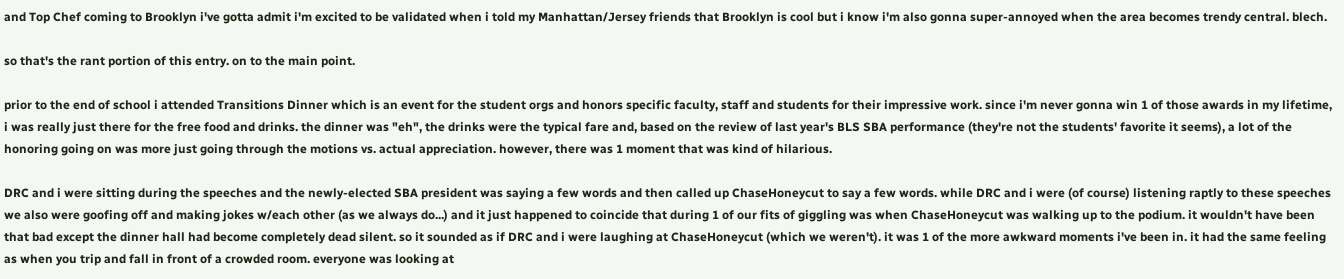and Top Chef coming to Brooklyn i've gotta admit i'm excited to be validated when i told my Manhattan/Jersey friends that Brooklyn is cool but i know i'm also gonna super-annoyed when the area becomes trendy central. blech.

so that's the rant portion of this entry. on to the main point.

prior to the end of school i attended Transitions Dinner which is an event for the student orgs and honors specific faculty, staff and students for their impressive work. since i'm never gonna win 1 of those awards in my lifetime, i was really just there for the free food and drinks. the dinner was "eh", the drinks were the typical fare and, based on the review of last year's BLS SBA performance (they're not the students' favorite it seems), a lot of the honoring going on was more just going through the motions vs. actual appreciation. however, there was 1 moment that was kind of hilarious.

DRC and i were sitting during the speeches and the newly-elected SBA president was saying a few words and then called up ChaseHoneycut to say a few words. while DRC and i were (of course) listening raptly to these speeches we also were goofing off and making jokes w/each other (as we always do...) and it just happened to coincide that during 1 of our fits of giggling was when ChaseHoneycut was walking up to the podium. it wouldn't have been that bad except the dinner hall had become completely dead silent. so it sounded as if DRC and i were laughing at ChaseHoneycut (which we weren't). it was 1 of the more awkward moments i've been in. it had the same feeling as when you trip and fall in front of a crowded room. everyone was looking at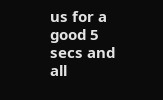us for a good 5 secs and all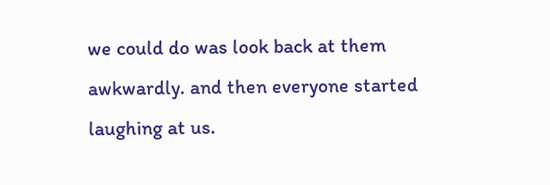we could do was look back at them awkwardly. and then everyone started laughing at us.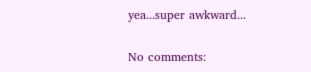yea...super awkward...

No comments: